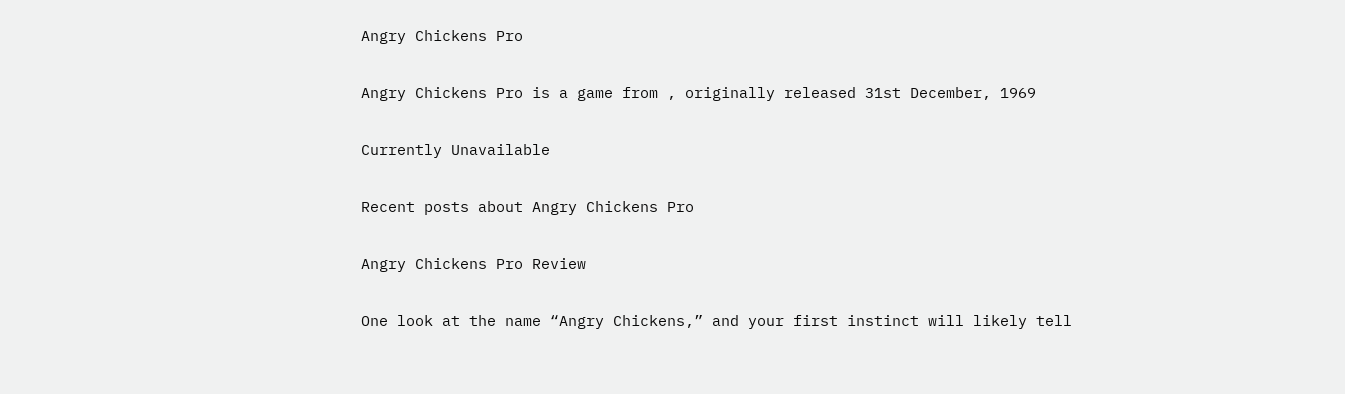Angry Chickens Pro

Angry Chickens Pro is a game from , originally released 31st December, 1969

Currently Unavailable

Recent posts about Angry Chickens Pro

Angry Chickens Pro Review

One look at the name “Angry Chickens,” and your first instinct will likely tell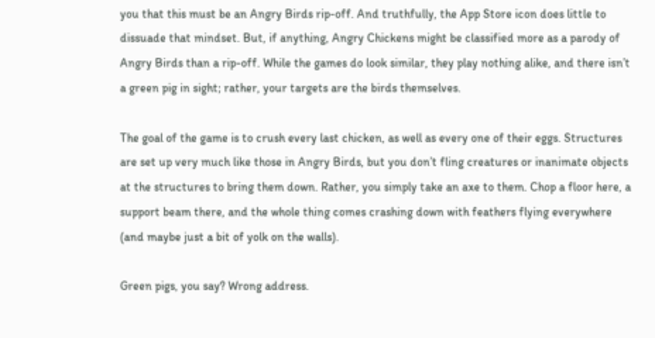you that this must be an Angry Birds rip-off. And truthfully, the App Store icon does little to dissuade that mindset. But, if anything, Angry Chickens might be classified more as a parody of Angry Birds than a rip-off. While the games do look similar, they play nothing alike, and there isn’t a green pig in sight; rather, your targets are the birds themselves.

The goal of the game is to crush every last chicken, as well as every one of their eggs. Structures are set up very much like those in Angry Birds, but you don’t fling creatures or inanimate objects at the structures to bring them down. Rather, you simply take an axe to them. Chop a floor here, a support beam there, and the whole thing comes crashing down with feathers flying everywhere (and maybe just a bit of yolk on the walls).

Green pigs, you say? Wrong address.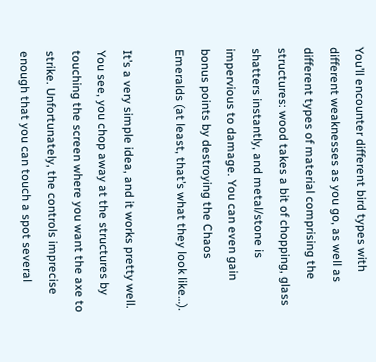You’ll encounter different bird types with different weaknesses as you go, as well as different types of material comprising the structures: wood takes a bit of chopping, glass shatters instantly, and metal/stone is impervious to damage. You can even gain bonus points by destroying the Chaos Emeralds (at least, that’s what they look like…).

It’s a very simple idea, and it works pretty well. You see, you chop away at the structures by touching the screen where you want the axe to strike. Unfortunately, the controls imprecise enough that you can touch a spot several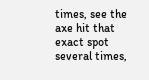times, see the axe hit that exact spot several times,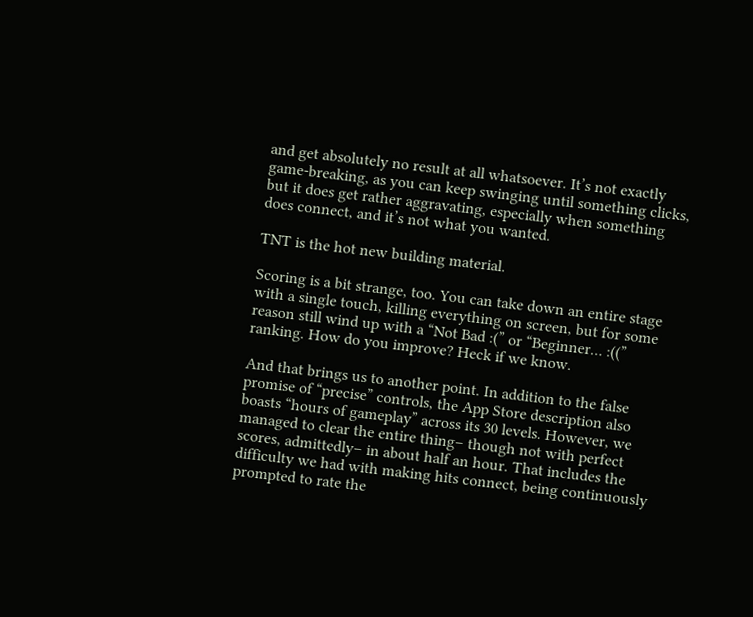and get absolutely no result at all whatsoever. It’s not exactly game-breaking, as you can keep swinging until something clicks, but it does get rather aggravating, especially when something does connect, and it’s not what you wanted.

TNT is the hot new building material.

Scoring is a bit strange, too. You can take down an entire stage with a single touch, killing everything on screen, but for some reason still wind up with a “Not Bad :(” or “Beginner… :((” ranking. How do you improve? Heck if we know.

And that brings us to another point. In addition to the false promise of “precise” controls, the App Store description also boasts “hours of gameplay” across its 30 levels. However, we managed to clear the entire thing– though not with perfect scores, admittedly– in about half an hour. That includes the difficulty we had with making hits connect, being continuously prompted to rate the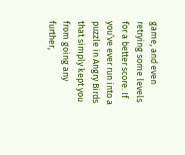game, and even retrying some levels for a better score. If you’ve ever run into a puzzle in Angry Birds that simply kept you from going any further,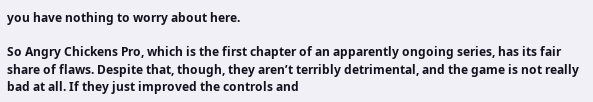you have nothing to worry about here.

So Angry Chickens Pro, which is the first chapter of an apparently ongoing series, has its fair share of flaws. Despite that, though, they aren’t terribly detrimental, and the game is not really bad at all. If they just improved the controls and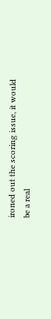ironed out the scoring issue, it would be a real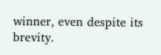winner, even despite its brevity.